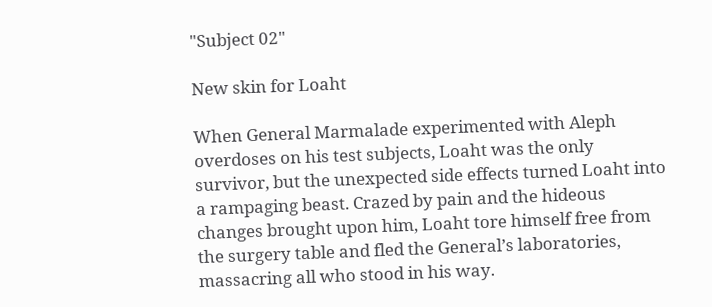"Subject 02"

New skin for Loaht

When General Marmalade experimented with Aleph overdoses on his test subjects, Loaht was the only survivor, but the unexpected side effects turned Loaht into a rampaging beast. Crazed by pain and the hideous changes brought upon him, Loaht tore himself free from the surgery table and fled the General’s laboratories, massacring all who stood in his way.